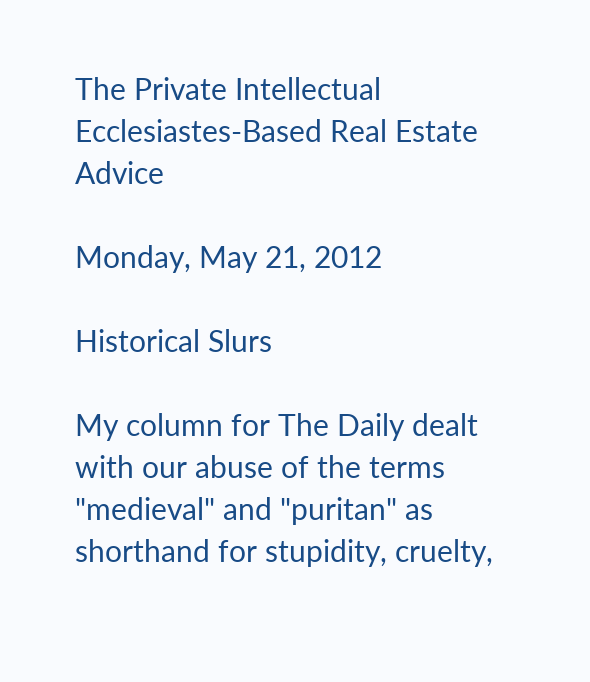The Private Intellectual
Ecclesiastes-Based Real Estate Advice

Monday, May 21, 2012

Historical Slurs

My column for The Daily dealt with our abuse of the terms "medieval" and "puritan" as shorthand for stupidity, cruelty,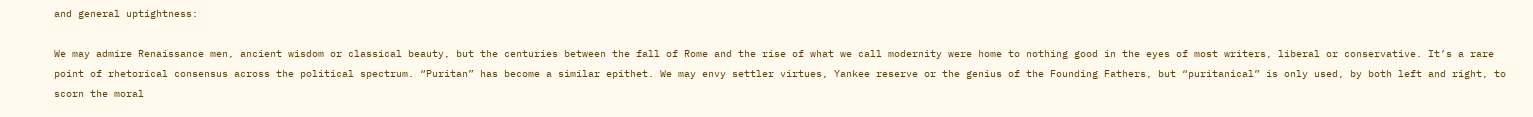and general uptightness:

We may admire Renaissance men, ancient wisdom or classical beauty, but the centuries between the fall of Rome and the rise of what we call modernity were home to nothing good in the eyes of most writers, liberal or conservative. It’s a rare point of rhetorical consensus across the political spectrum. “Puritan” has become a similar epithet. We may envy settler virtues, Yankee reserve or the genius of the Founding Fathers, but “puritanical” is only used, by both left and right, to scorn the moral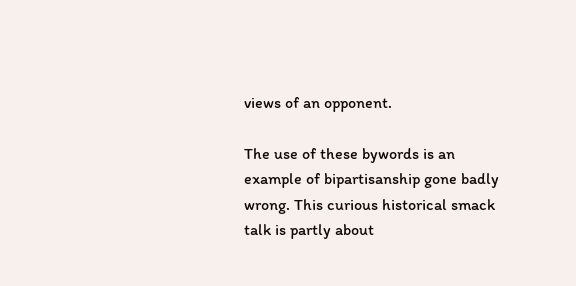views of an opponent.

The use of these bywords is an example of bipartisanship gone badly wrong. This curious historical smack talk is partly about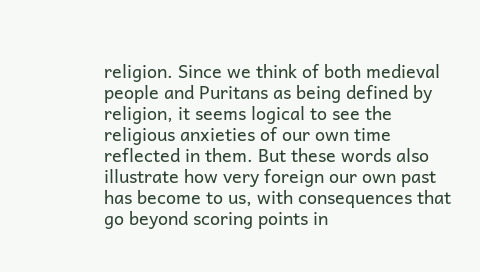religion. Since we think of both medieval people and Puritans as being defined by religion, it seems logical to see the religious anxieties of our own time reflected in them. But these words also illustrate how very foreign our own past has become to us, with consequences that go beyond scoring points in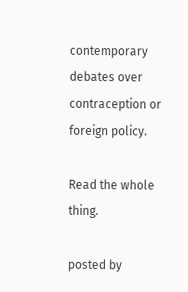contemporary debates over contraception or foreign policy.

Read the whole thing.

posted by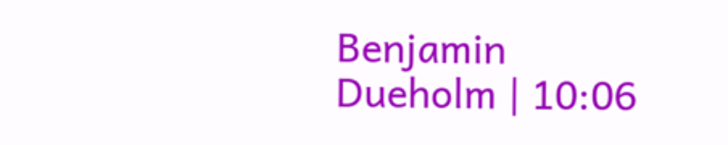Benjamin Dueholm | 10:06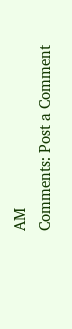AM
Comments: Post a Comment